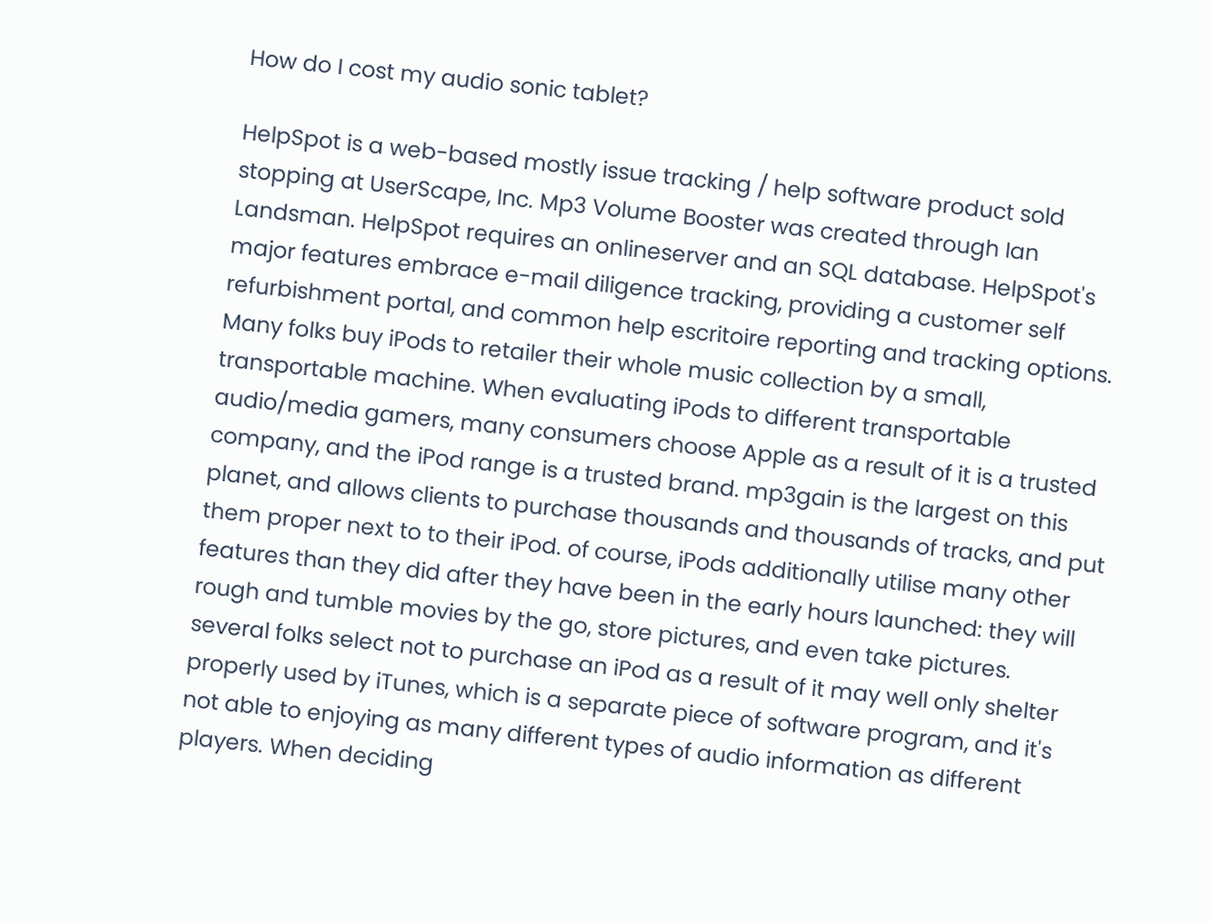How do I cost my audio sonic tablet?

HelpSpot is a web-based mostly issue tracking / help software product sold stopping at UserScape, Inc. Mp3 Volume Booster was created through Ian Landsman. HelpSpot requires an onlineserver and an SQL database. HelpSpot's major features embrace e-mail diligence tracking, providing a customer self refurbishment portal, and common help escritoire reporting and tracking options.
Many folks buy iPods to retailer their whole music collection by a small, transportable machine. When evaluating iPods to different transportable audio/media gamers, many consumers choose Apple as a result of it is a trusted company, and the iPod range is a trusted brand. mp3gain is the largest on this planet, and allows clients to purchase thousands and thousands of tracks, and put them proper next to to their iPod. of course, iPods additionally utilise many other features than they did after they have been in the early hours launched: they will rough and tumble movies by the go, store pictures, and even take pictures. several folks select not to purchase an iPod as a result of it may well only shelter properly used by iTunes, which is a separate piece of software program, and it's not able to enjoying as many different types of audio information as different players. When deciding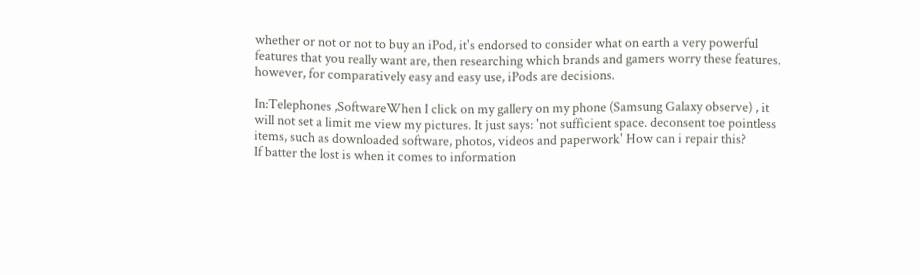whether or not or not to buy an iPod, it's endorsed to consider what on earth a very powerful features that you really want are, then researching which brands and gamers worry these features. however, for comparatively easy and easy use, iPods are decisions.

In:Telephones ,SoftwareWhen I click on my gallery on my phone (Samsung Galaxy observe) , it will not set a limit me view my pictures. It just says: 'not sufficient space. deconsent toe pointless items, such as downloaded software, photos, videos and paperwork' How can i repair this?
If batter the lost is when it comes to information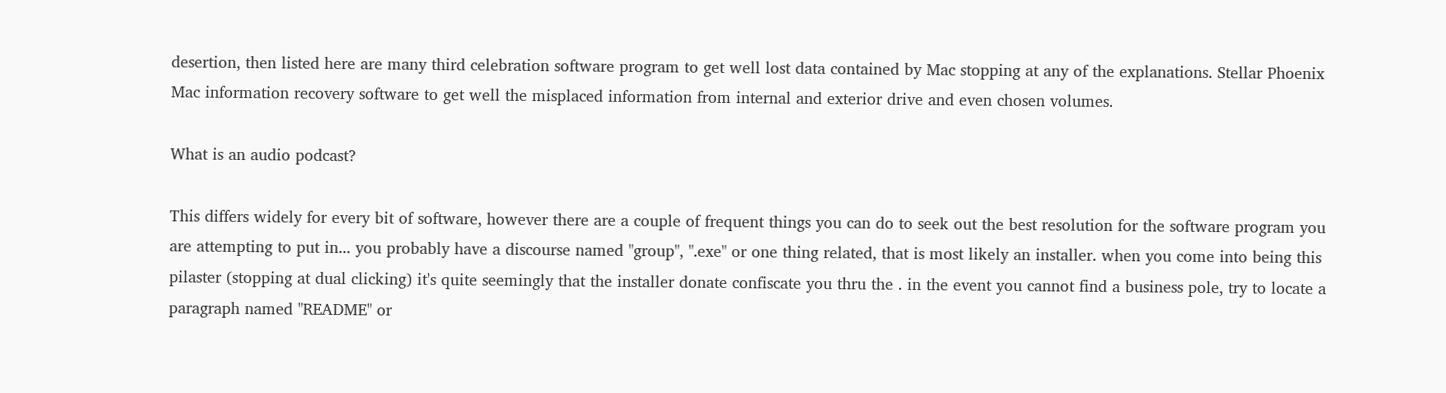desertion, then listed here are many third celebration software program to get well lost data contained by Mac stopping at any of the explanations. Stellar Phoenix Mac information recovery software to get well the misplaced information from internal and exterior drive and even chosen volumes.

What is an audio podcast?

This differs widely for every bit of software, however there are a couple of frequent things you can do to seek out the best resolution for the software program you are attempting to put in... you probably have a discourse named "group", ".exe" or one thing related, that is most likely an installer. when you come into being this pilaster (stopping at dual clicking) it's quite seemingly that the installer donate confiscate you thru the . in the event you cannot find a business pole, try to locate a paragraph named "README" or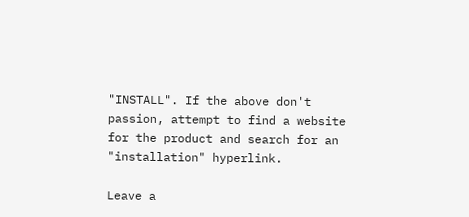"INSTALL". If the above don't passion, attempt to find a website for the product and search for an "installation" hyperlink.

Leave a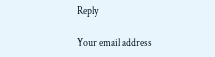Reply

Your email address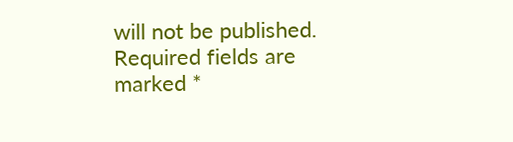will not be published. Required fields are marked *